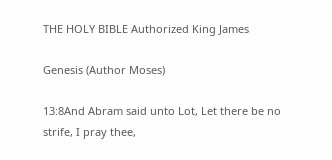THE HOLY BIBLE Authorized King James

Genesis (Author Moses)

13:8And Abram said unto Lot, Let there be no strife, I pray thee,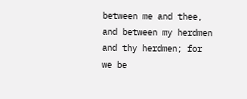between me and thee, and between my herdmen and thy herdmen; for we be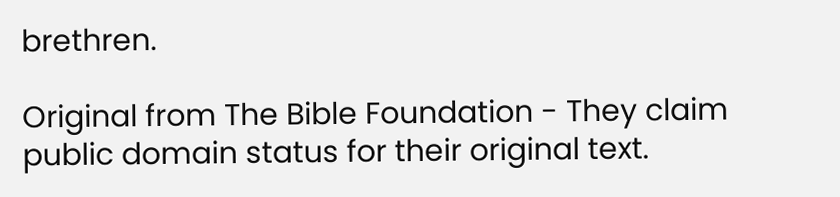brethren.

Original from The Bible Foundation - They claim public domain status for their original text.